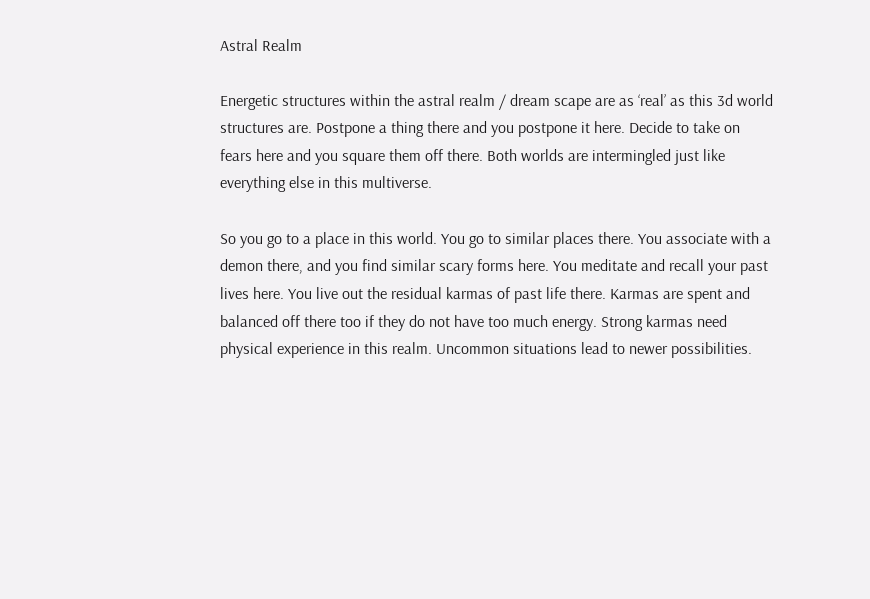Astral Realm

Energetic structures within the astral realm / dream scape are as ‘real’ as this 3d world structures are. Postpone a thing there and you postpone it here. Decide to take on fears here and you square them off there. Both worlds are intermingled just like everything else in this multiverse.

So you go to a place in this world. You go to similar places there. You associate with a demon there, and you find similar scary forms here. You meditate and recall your past lives here. You live out the residual karmas of past life there. Karmas are spent and balanced off there too if they do not have too much energy. Strong karmas need physical experience in this realm. Uncommon situations lead to newer possibilities.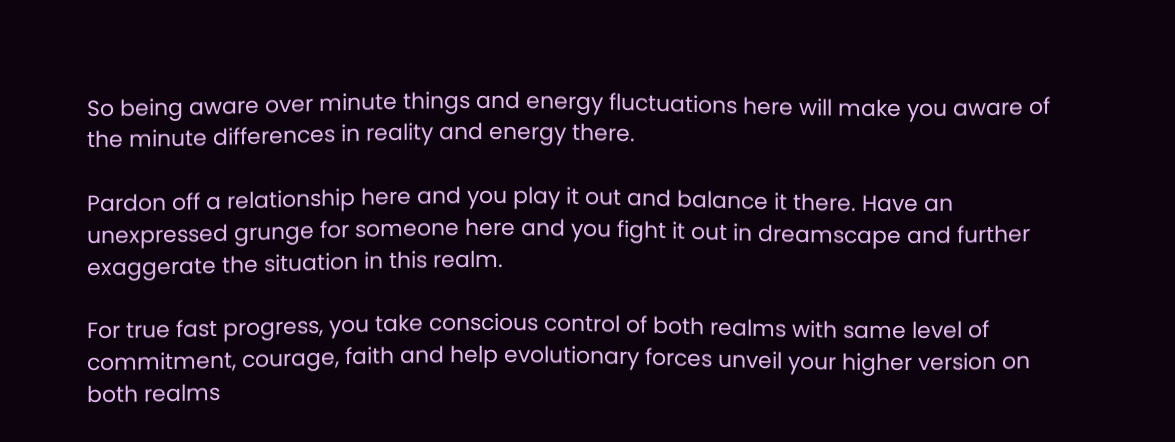So being aware over minute things and energy fluctuations here will make you aware of the minute differences in reality and energy there.

Pardon off a relationship here and you play it out and balance it there. Have an unexpressed grunge for someone here and you fight it out in dreamscape and further exaggerate the situation in this realm.

For true fast progress, you take conscious control of both realms with same level of commitment, courage, faith and help evolutionary forces unveil your higher version on both realms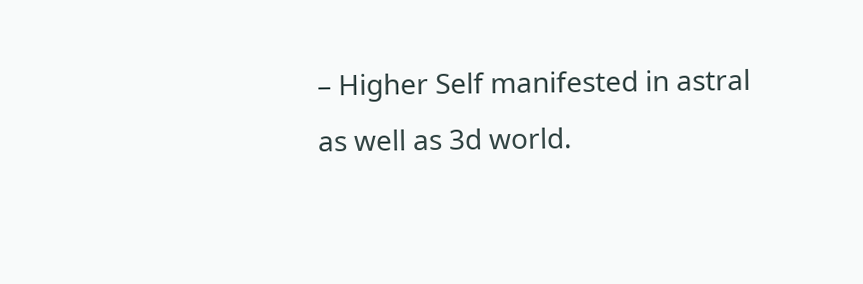– Higher Self manifested in astral as well as 3d world.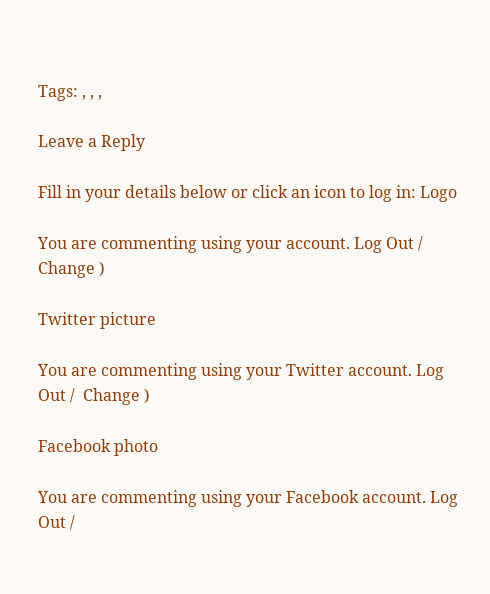Tags: , , ,

Leave a Reply

Fill in your details below or click an icon to log in: Logo

You are commenting using your account. Log Out /  Change )

Twitter picture

You are commenting using your Twitter account. Log Out /  Change )

Facebook photo

You are commenting using your Facebook account. Log Out /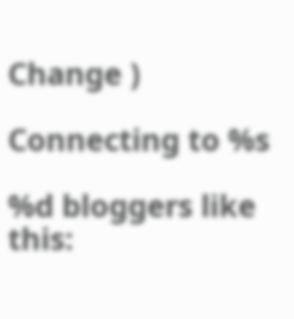Change )

Connecting to %s

%d bloggers like this: